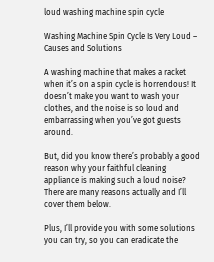loud washing machine spin cycle

Washing Machine Spin Cycle Is Very Loud – Causes and Solutions

A washing machine that makes a racket when it’s on a spin cycle is horrendous! It doesn’t make you want to wash your clothes, and the noise is so loud and embarrassing when you’ve got guests around.

But, did you know there’s probably a good reason why your faithful cleaning appliance is making such a loud noise? There are many reasons actually and I’ll cover them below.

Plus, I’ll provide you with some solutions you can try, so you can eradicate the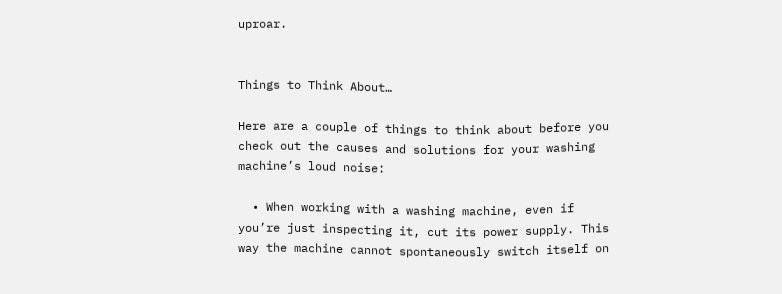uproar.


Things to Think About…

Here are a couple of things to think about before you check out the causes and solutions for your washing machine’s loud noise:

  • When working with a washing machine, even if you’re just inspecting it, cut its power supply. This way the machine cannot spontaneously switch itself on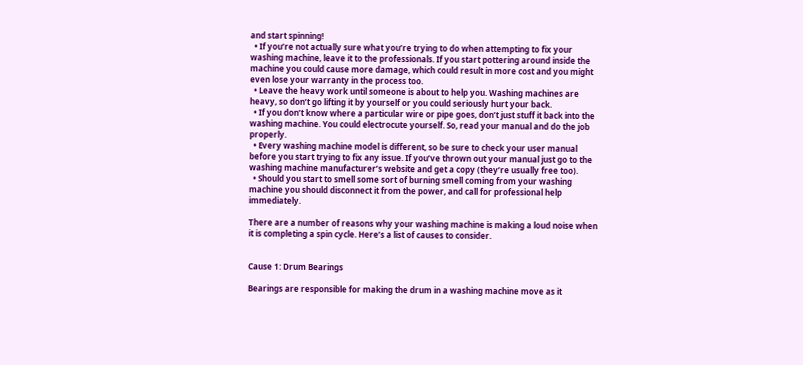and start spinning!
  • If you’re not actually sure what you’re trying to do when attempting to fix your washing machine, leave it to the professionals. If you start pottering around inside the machine you could cause more damage, which could result in more cost and you might even lose your warranty in the process too.
  • Leave the heavy work until someone is about to help you. Washing machines are heavy, so don’t go lifting it by yourself or you could seriously hurt your back.
  • If you don’t know where a particular wire or pipe goes, don’t just stuff it back into the washing machine. You could electrocute yourself. So, read your manual and do the job properly.
  • Every washing machine model is different, so be sure to check your user manual before you start trying to fix any issue. If you’ve thrown out your manual just go to the washing machine manufacturer’s website and get a copy (they’re usually free too).
  • Should you start to smell some sort of burning smell coming from your washing machine you should disconnect it from the power, and call for professional help immediately.

There are a number of reasons why your washing machine is making a loud noise when it is completing a spin cycle. Here’s a list of causes to consider.


Cause 1: Drum Bearings

Bearings are responsible for making the drum in a washing machine move as it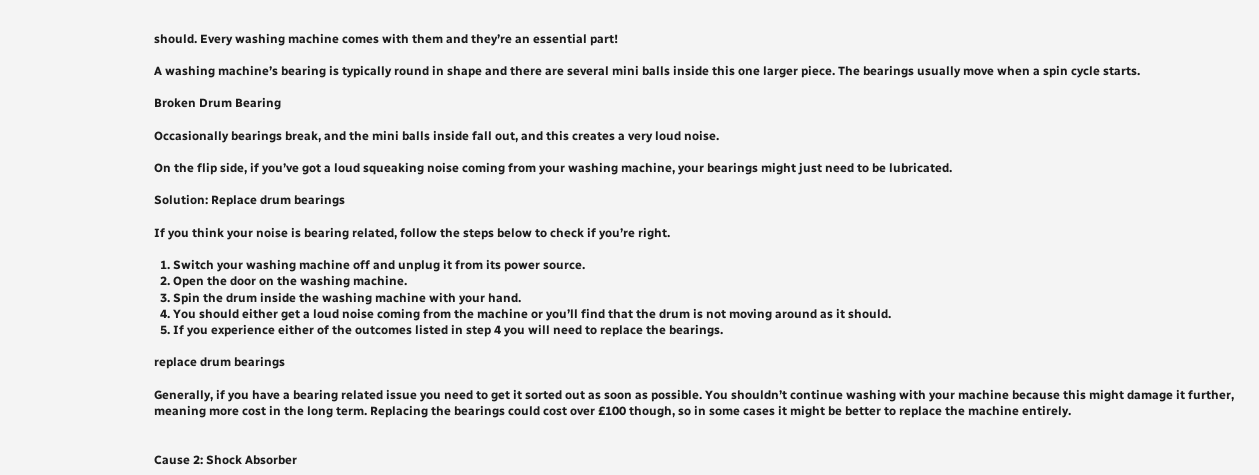should. Every washing machine comes with them and they’re an essential part!

A washing machine’s bearing is typically round in shape and there are several mini balls inside this one larger piece. The bearings usually move when a spin cycle starts.

Broken Drum Bearing

Occasionally bearings break, and the mini balls inside fall out, and this creates a very loud noise.

On the flip side, if you’ve got a loud squeaking noise coming from your washing machine, your bearings might just need to be lubricated.

Solution: Replace drum bearings

If you think your noise is bearing related, follow the steps below to check if you’re right.

  1. Switch your washing machine off and unplug it from its power source.
  2. Open the door on the washing machine.
  3. Spin the drum inside the washing machine with your hand.
  4. You should either get a loud noise coming from the machine or you’ll find that the drum is not moving around as it should.
  5. If you experience either of the outcomes listed in step 4 you will need to replace the bearings.

replace drum bearings

Generally, if you have a bearing related issue you need to get it sorted out as soon as possible. You shouldn’t continue washing with your machine because this might damage it further, meaning more cost in the long term. Replacing the bearings could cost over £100 though, so in some cases it might be better to replace the machine entirely.


Cause 2: Shock Absorber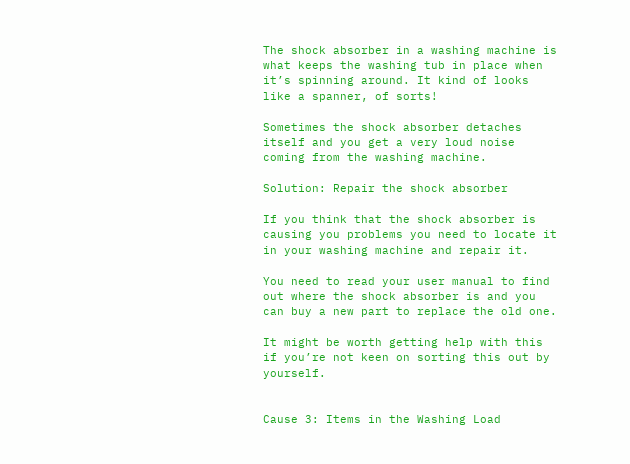The shock absorber in a washing machine is what keeps the washing tub in place when it’s spinning around. It kind of looks like a spanner, of sorts!

Sometimes the shock absorber detaches itself and you get a very loud noise coming from the washing machine.

Solution: Repair the shock absorber

If you think that the shock absorber is causing you problems you need to locate it in your washing machine and repair it.

You need to read your user manual to find out where the shock absorber is and you can buy a new part to replace the old one.

It might be worth getting help with this if you’re not keen on sorting this out by yourself.


Cause 3: Items in the Washing Load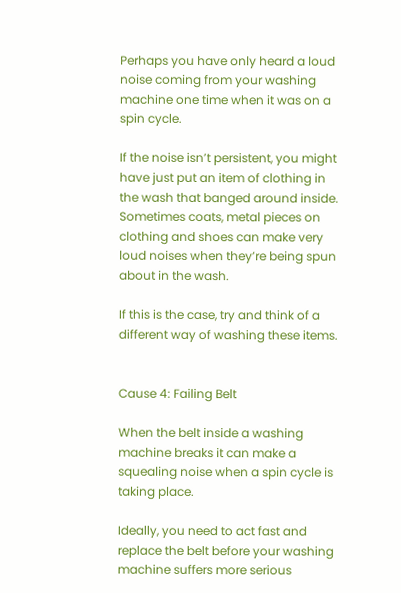Perhaps you have only heard a loud noise coming from your washing machine one time when it was on a spin cycle.

If the noise isn’t persistent, you might have just put an item of clothing in the wash that banged around inside. Sometimes coats, metal pieces on clothing and shoes can make very loud noises when they’re being spun about in the wash.

If this is the case, try and think of a different way of washing these items.


Cause 4: Failing Belt

When the belt inside a washing machine breaks it can make a squealing noise when a spin cycle is taking place.

Ideally, you need to act fast and replace the belt before your washing machine suffers more serious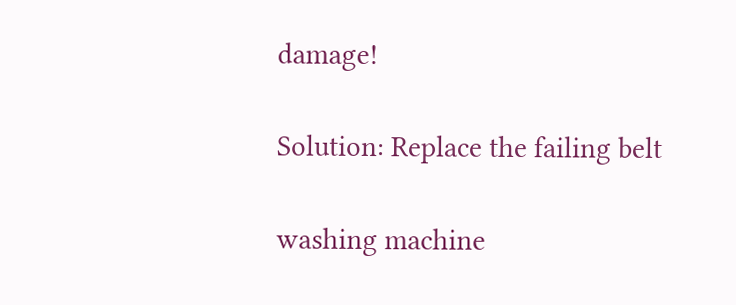damage!

Solution: Replace the failing belt

washing machine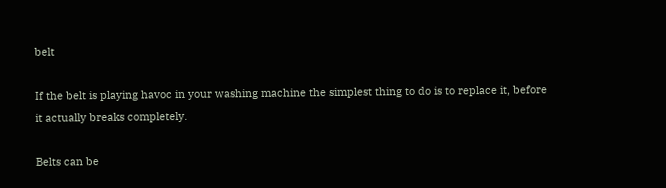belt

If the belt is playing havoc in your washing machine the simplest thing to do is to replace it, before it actually breaks completely.

Belts can be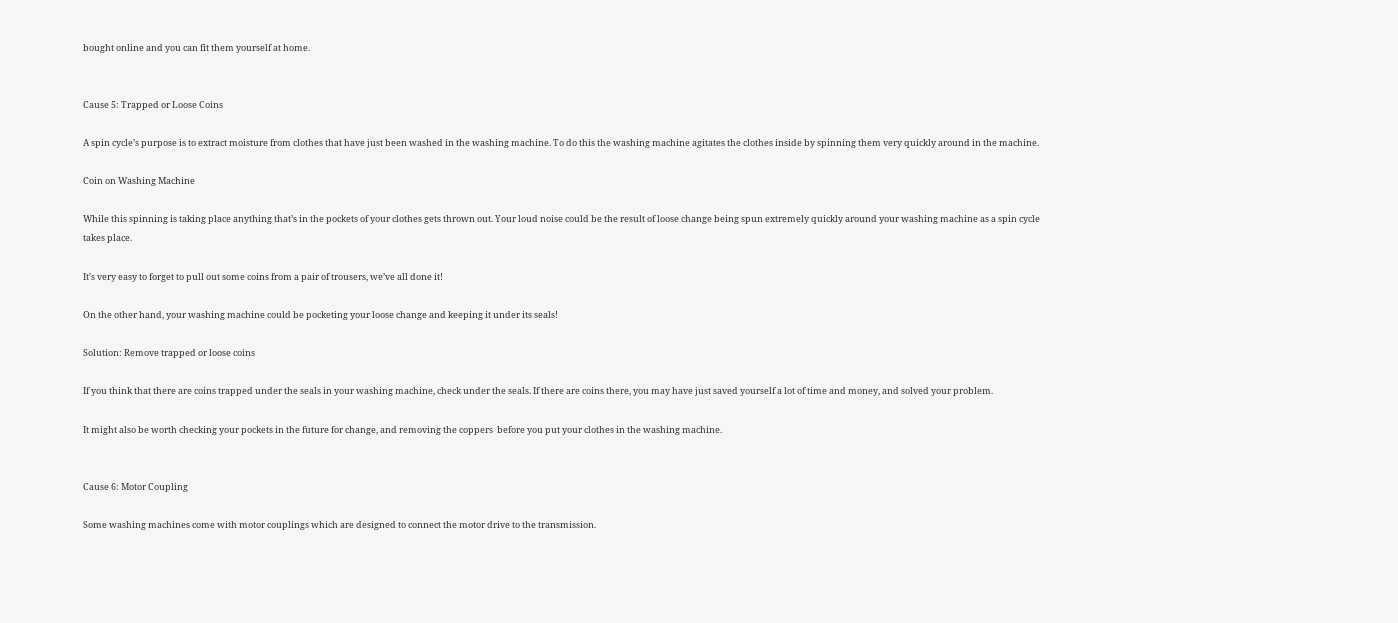bought online and you can fit them yourself at home.


Cause 5: Trapped or Loose Coins

A spin cycle’s purpose is to extract moisture from clothes that have just been washed in the washing machine. To do this the washing machine agitates the clothes inside by spinning them very quickly around in the machine.

Coin on Washing Machine

While this spinning is taking place anything that’s in the pockets of your clothes gets thrown out. Your loud noise could be the result of loose change being spun extremely quickly around your washing machine as a spin cycle takes place.

It’s very easy to forget to pull out some coins from a pair of trousers, we’ve all done it!

On the other hand, your washing machine could be pocketing your loose change and keeping it under its seals!

Solution: Remove trapped or loose coins

If you think that there are coins trapped under the seals in your washing machine, check under the seals. If there are coins there, you may have just saved yourself a lot of time and money, and solved your problem.

It might also be worth checking your pockets in the future for change, and removing the coppers  before you put your clothes in the washing machine.


Cause 6: Motor Coupling

Some washing machines come with motor couplings which are designed to connect the motor drive to the transmission.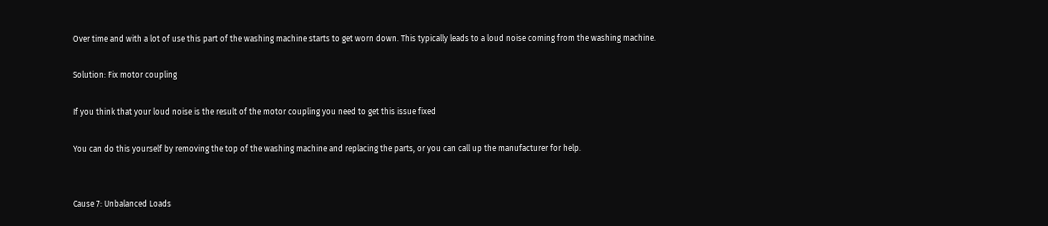Over time and with a lot of use this part of the washing machine starts to get worn down. This typically leads to a loud noise coming from the washing machine.

Solution: Fix motor coupling

If you think that your loud noise is the result of the motor coupling you need to get this issue fixed

You can do this yourself by removing the top of the washing machine and replacing the parts, or you can call up the manufacturer for help.


Cause 7: Unbalanced Loads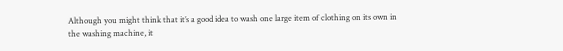Although you might think that it’s a good idea to wash one large item of clothing on its own in the washing machine, it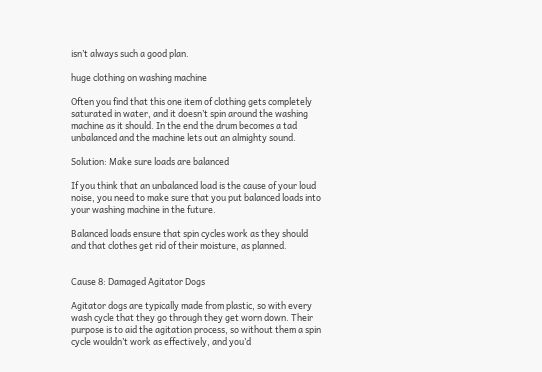isn’t always such a good plan.

huge clothing on washing machine

Often you find that this one item of clothing gets completely saturated in water, and it doesn’t spin around the washing machine as it should. In the end the drum becomes a tad unbalanced and the machine lets out an almighty sound.

Solution: Make sure loads are balanced

If you think that an unbalanced load is the cause of your loud noise, you need to make sure that you put balanced loads into your washing machine in the future.

Balanced loads ensure that spin cycles work as they should and that clothes get rid of their moisture, as planned.


Cause 8: Damaged Agitator Dogs

Agitator dogs are typically made from plastic, so with every wash cycle that they go through they get worn down. Their purpose is to aid the agitation process, so without them a spin cycle wouldn’t work as effectively, and you’d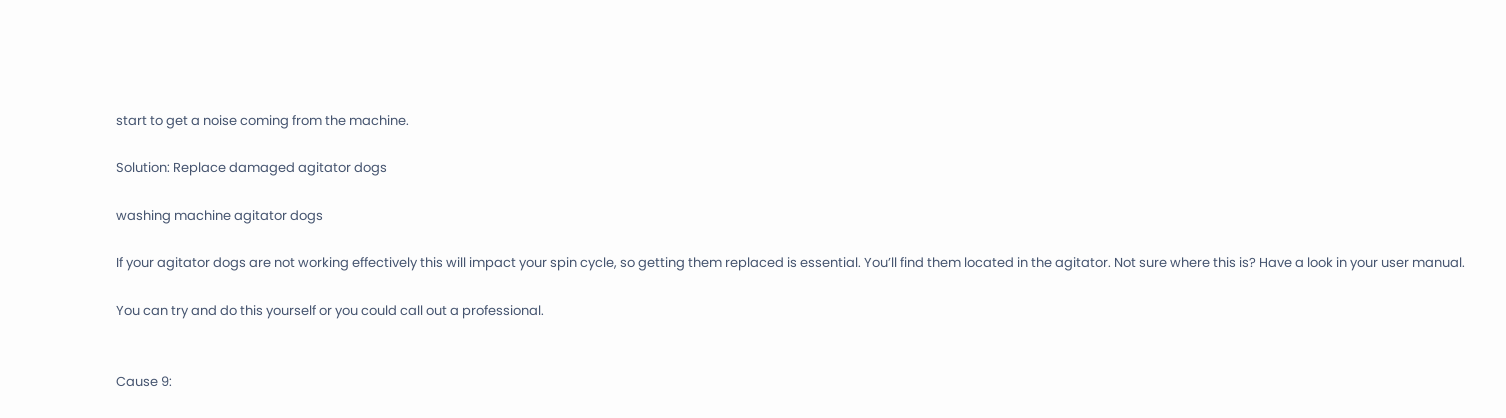start to get a noise coming from the machine.

Solution: Replace damaged agitator dogs

washing machine agitator dogs

If your agitator dogs are not working effectively this will impact your spin cycle, so getting them replaced is essential. You’ll find them located in the agitator. Not sure where this is? Have a look in your user manual.

You can try and do this yourself or you could call out a professional.


Cause 9: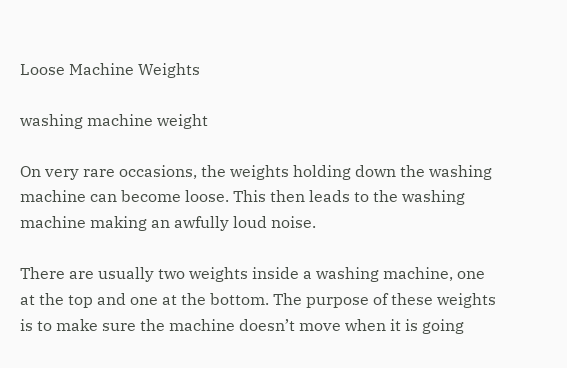Loose Machine Weights

washing machine weight

On very rare occasions, the weights holding down the washing machine can become loose. This then leads to the washing machine making an awfully loud noise.

There are usually two weights inside a washing machine, one at the top and one at the bottom. The purpose of these weights is to make sure the machine doesn’t move when it is going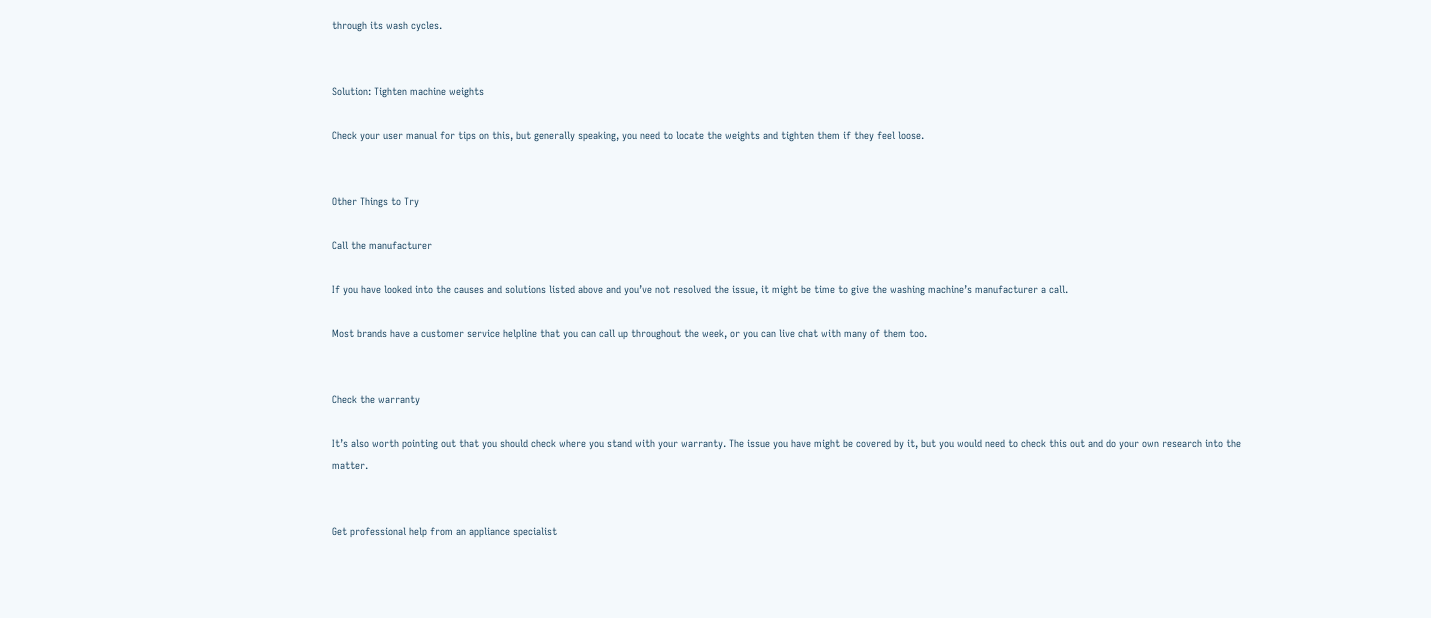through its wash cycles.


Solution: Tighten machine weights

Check your user manual for tips on this, but generally speaking, you need to locate the weights and tighten them if they feel loose.


Other Things to Try

Call the manufacturer

If you have looked into the causes and solutions listed above and you’ve not resolved the issue, it might be time to give the washing machine’s manufacturer a call.

Most brands have a customer service helpline that you can call up throughout the week, or you can live chat with many of them too.


Check the warranty

It’s also worth pointing out that you should check where you stand with your warranty. The issue you have might be covered by it, but you would need to check this out and do your own research into the matter.


Get professional help from an appliance specialist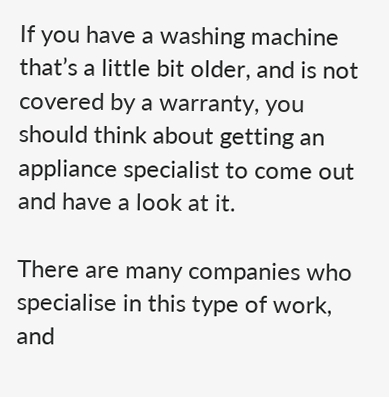If you have a washing machine that’s a little bit older, and is not covered by a warranty, you should think about getting an appliance specialist to come out and have a look at it.

There are many companies who specialise in this type of work, and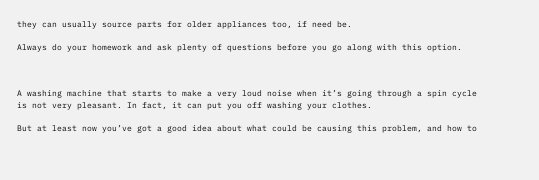they can usually source parts for older appliances too, if need be.

Always do your homework and ask plenty of questions before you go along with this option.



A washing machine that starts to make a very loud noise when it’s going through a spin cycle is not very pleasant. In fact, it can put you off washing your clothes.

But at least now you’ve got a good idea about what could be causing this problem, and how to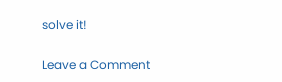solve it!

Leave a Comment